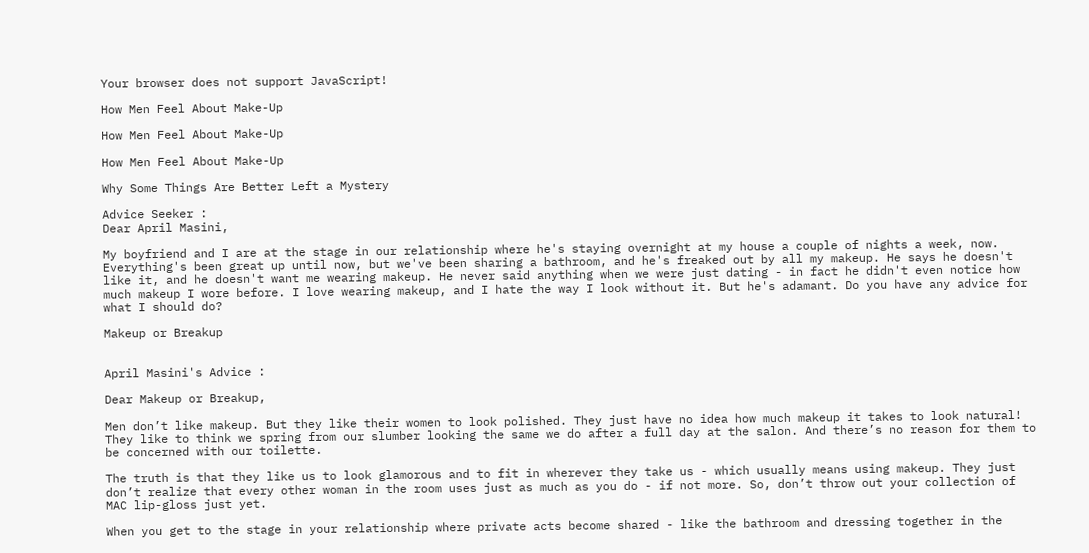Your browser does not support JavaScript!

How Men Feel About Make-Up

How Men Feel About Make-Up

How Men Feel About Make-Up

Why Some Things Are Better Left a Mystery

Advice Seeker :
Dear April Masini,

My boyfriend and I are at the stage in our relationship where he's staying overnight at my house a couple of nights a week, now. Everything's been great up until now, but we've been sharing a bathroom, and he's freaked out by all my makeup. He says he doesn't like it, and he doesn't want me wearing makeup. He never said anything when we were just dating - in fact he didn't even notice how much makeup I wore before. I love wearing makeup, and I hate the way I look without it. But he's adamant. Do you have any advice for what I should do?

Makeup or Breakup


April Masini's Advice :

Dear Makeup or Breakup,

Men don’t like makeup. But they like their women to look polished. They just have no idea how much makeup it takes to look natural! They like to think we spring from our slumber looking the same we do after a full day at the salon. And there’s no reason for them to be concerned with our toilette.

The truth is that they like us to look glamorous and to fit in wherever they take us - which usually means using makeup. They just don’t realize that every other woman in the room uses just as much as you do - if not more. So, don’t throw out your collection of MAC lip-gloss just yet.

When you get to the stage in your relationship where private acts become shared - like the bathroom and dressing together in the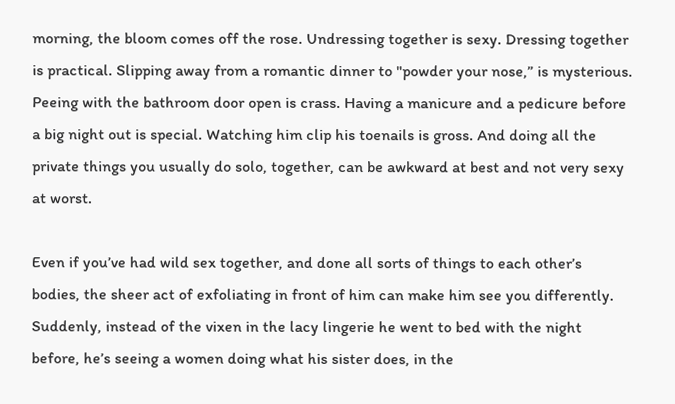morning, the bloom comes off the rose. Undressing together is sexy. Dressing together is practical. Slipping away from a romantic dinner to "powder your nose,” is mysterious. Peeing with the bathroom door open is crass. Having a manicure and a pedicure before a big night out is special. Watching him clip his toenails is gross. And doing all the private things you usually do solo, together, can be awkward at best and not very sexy at worst.

Even if you’ve had wild sex together, and done all sorts of things to each other’s bodies, the sheer act of exfoliating in front of him can make him see you differently. Suddenly, instead of the vixen in the lacy lingerie he went to bed with the night before, he’s seeing a women doing what his sister does, in the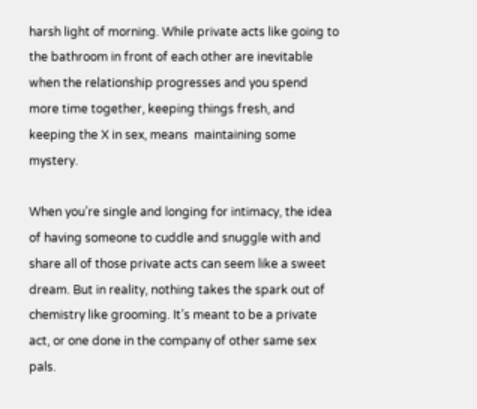harsh light of morning. While private acts like going to the bathroom in front of each other are inevitable when the relationship progresses and you spend more time together, keeping things fresh, and keeping the X in sex, means  maintaining some mystery.

When you’re single and longing for intimacy, the idea of having someone to cuddle and snuggle with and share all of those private acts can seem like a sweet dream. But in reality, nothing takes the spark out of chemistry like grooming. It’s meant to be a private act, or one done in the company of other same sex pals.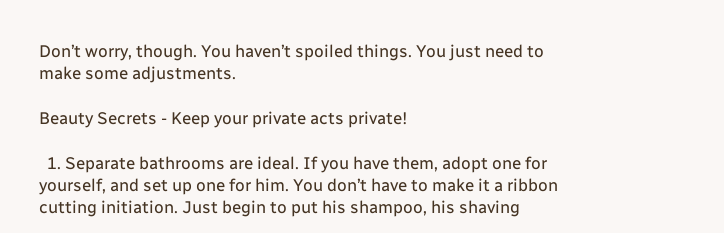Don’t worry, though. You haven’t spoiled things. You just need to make some adjustments.

Beauty Secrets - Keep your private acts private!

  1. Separate bathrooms are ideal. If you have them, adopt one for yourself, and set up one for him. You don’t have to make it a ribbon cutting initiation. Just begin to put his shampoo, his shaving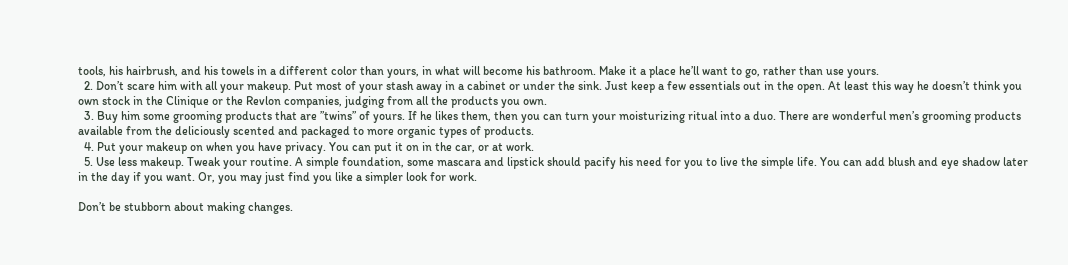tools, his hairbrush, and his towels in a different color than yours, in what will become his bathroom. Make it a place he’ll want to go, rather than use yours.
  2. Don’t scare him with all your makeup. Put most of your stash away in a cabinet or under the sink. Just keep a few essentials out in the open. At least this way he doesn’t think you own stock in the Clinique or the Revlon companies, judging from all the products you own.
  3. Buy him some grooming products that are ”twins” of yours. If he likes them, then you can turn your moisturizing ritual into a duo. There are wonderful men’s grooming products available from the deliciously scented and packaged to more organic types of products.
  4. Put your makeup on when you have privacy. You can put it on in the car, or at work.
  5. Use less makeup. Tweak your routine. A simple foundation, some mascara and lipstick should pacify his need for you to live the simple life. You can add blush and eye shadow later in the day if you want. Or, you may just find you like a simpler look for work.

Don’t be stubborn about making changes.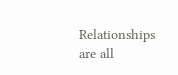Relationships are all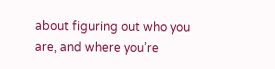about figuring out who you are, and where you’re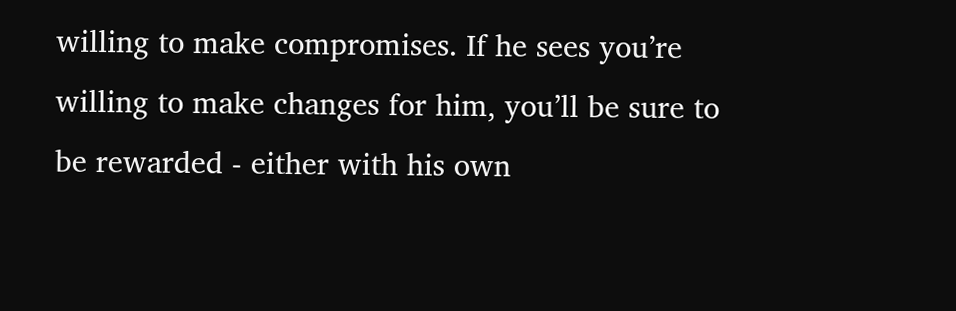willing to make compromises. If he sees you’re willing to make changes for him, you’ll be sure to be rewarded - either with his own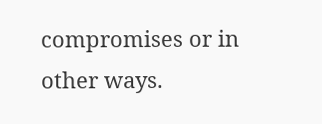compromises or in other ways.